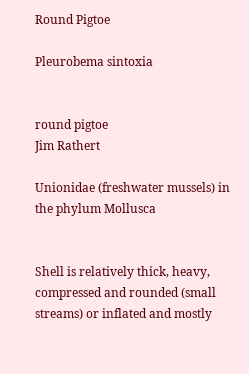Round Pigtoe

Pleurobema sintoxia


round pigtoe
Jim Rathert

Unionidae (freshwater mussels) in the phylum Mollusca


Shell is relatively thick, heavy, compressed and rounded (small streams) or inflated and mostly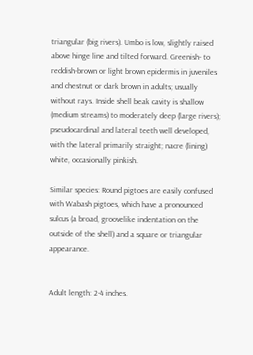triangular (big rivers). Umbo is low, slightly raised above hinge line and tilted forward. Greenish- to reddish-brown or light brown epidermis in juveniles and chestnut or dark brown in adults; usually without rays. Inside shell beak cavity is shallow (medium streams) to moderately deep (large rivers); pseudocardinal and lateral teeth well developed, with the lateral primarily straight; nacre (lining) white, occasionally pinkish.

Similar species: Round pigtoes are easily confused with Wabash pigtoes, which have a pronounced sulcus (a broad, groovelike indentation on the outside of the shell) and a square or triangular appearance.


Adult length: 2-4 inches.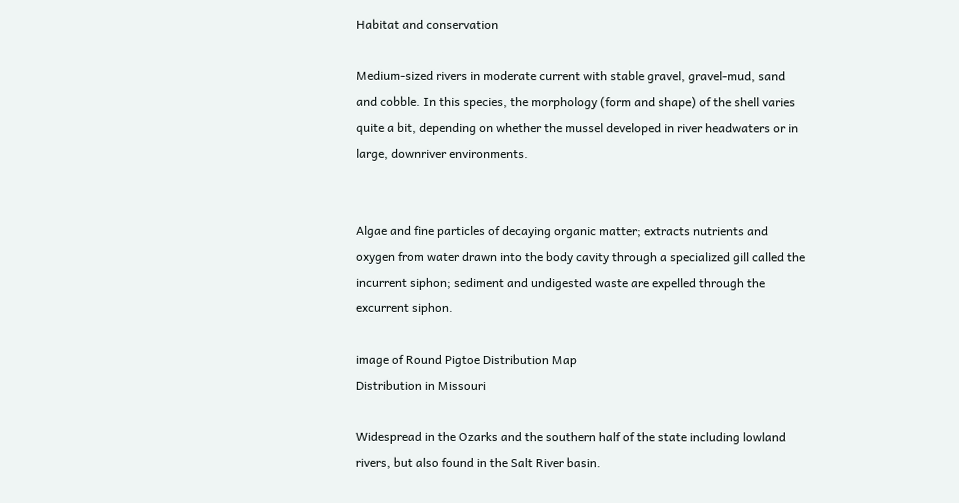Habitat and conservation

Medium-sized rivers in moderate current with stable gravel, gravel-mud, sand and cobble. In this species, the morphology (form and shape) of the shell varies quite a bit, depending on whether the mussel developed in river headwaters or in large, downriver environments.


Algae and fine particles of decaying organic matter; extracts nutrients and oxygen from water drawn into the body cavity through a specialized gill called the incurrent siphon; sediment and undigested waste are expelled through the excurrent siphon.

image of Round Pigtoe Distribution Map
Distribution in Missouri

Widespread in the Ozarks and the southern half of the state including lowland rivers, but also found in the Salt River basin.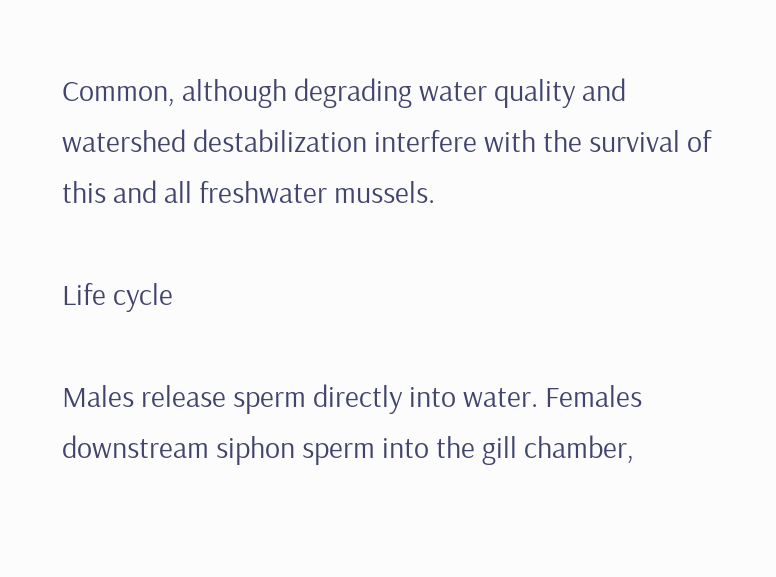Common, although degrading water quality and watershed destabilization interfere with the survival of this and all freshwater mussels.

Life cycle

Males release sperm directly into water. Females downstream siphon sperm into the gill chamber,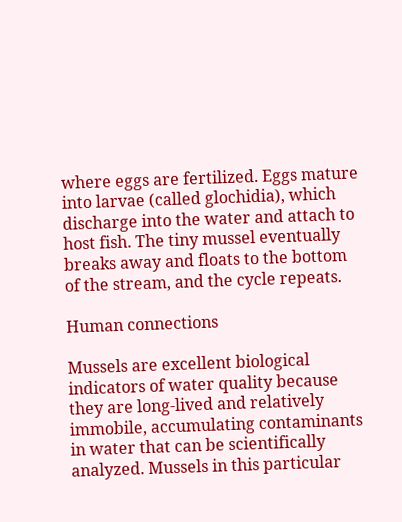where eggs are fertilized. Eggs mature into larvae (called glochidia), which discharge into the water and attach to host fish. The tiny mussel eventually breaks away and floats to the bottom of the stream, and the cycle repeats.

Human connections

Mussels are excellent biological indicators of water quality because they are long-lived and relatively immobile, accumulating contaminants in water that can be scientifically analyzed. Mussels in this particular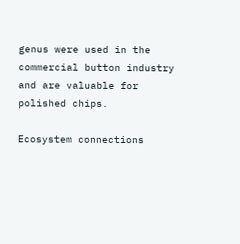genus were used in the commercial button industry and are valuable for polished chips.

Ecosystem connections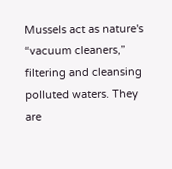Mussels act as nature's “vacuum cleaners,” filtering and cleansing polluted waters. They are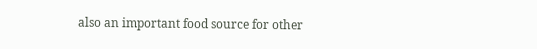also an important food source for other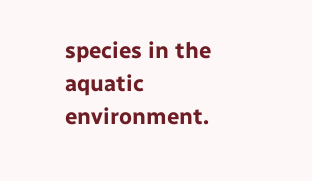species in the aquatic environment.